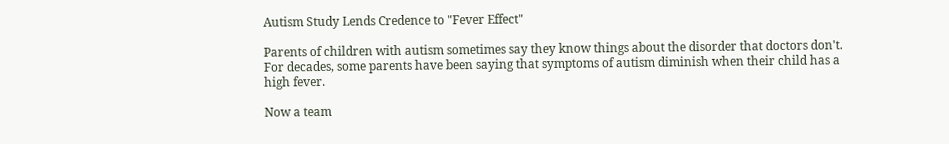Autism Study Lends Credence to "Fever Effect"

Parents of children with autism sometimes say they know things about the disorder that doctors don't. For decades, some parents have been saying that symptoms of autism diminish when their child has a high fever.

Now a team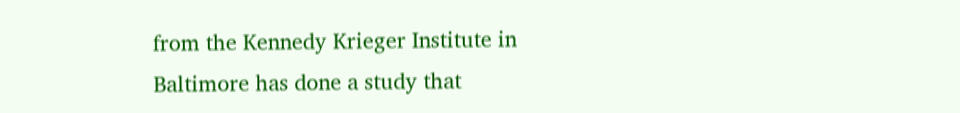from the Kennedy Krieger Institute in Baltimore has done a study that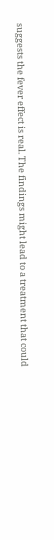suggests the fever effect is real. The findings might lead to a treatment that could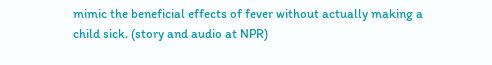mimic the beneficial effects of fever without actually making a child sick. (story and audio at NPR)